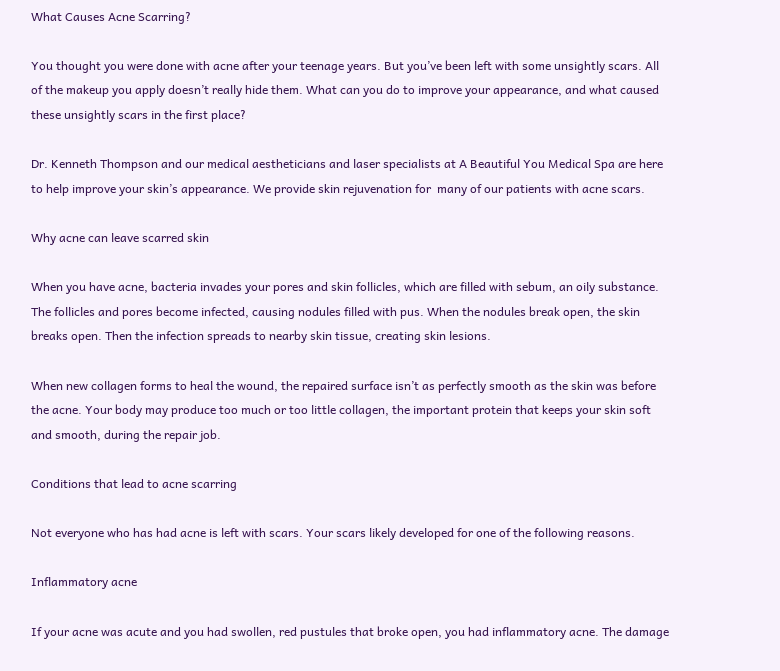What Causes Acne Scarring?

You thought you were done with acne after your teenage years. But you’ve been left with some unsightly scars. All of the makeup you apply doesn’t really hide them. What can you do to improve your appearance, and what caused these unsightly scars in the first place?

Dr. Kenneth Thompson and our medical aestheticians and laser specialists at A Beautiful You Medical Spa are here to help improve your skin’s appearance. We provide skin rejuvenation for  many of our patients with acne scars.

Why acne can leave scarred skin

When you have acne, bacteria invades your pores and skin follicles, which are filled with sebum, an oily substance. The follicles and pores become infected, causing nodules filled with pus. When the nodules break open, the skin breaks open. Then the infection spreads to nearby skin tissue, creating skin lesions.

When new collagen forms to heal the wound, the repaired surface isn’t as perfectly smooth as the skin was before the acne. Your body may produce too much or too little collagen, the important protein that keeps your skin soft and smooth, during the repair job.

Conditions that lead to acne scarring

Not everyone who has had acne is left with scars. Your scars likely developed for one of the following reasons.

Inflammatory acne

If your acne was acute and you had swollen, red pustules that broke open, you had inflammatory acne. The damage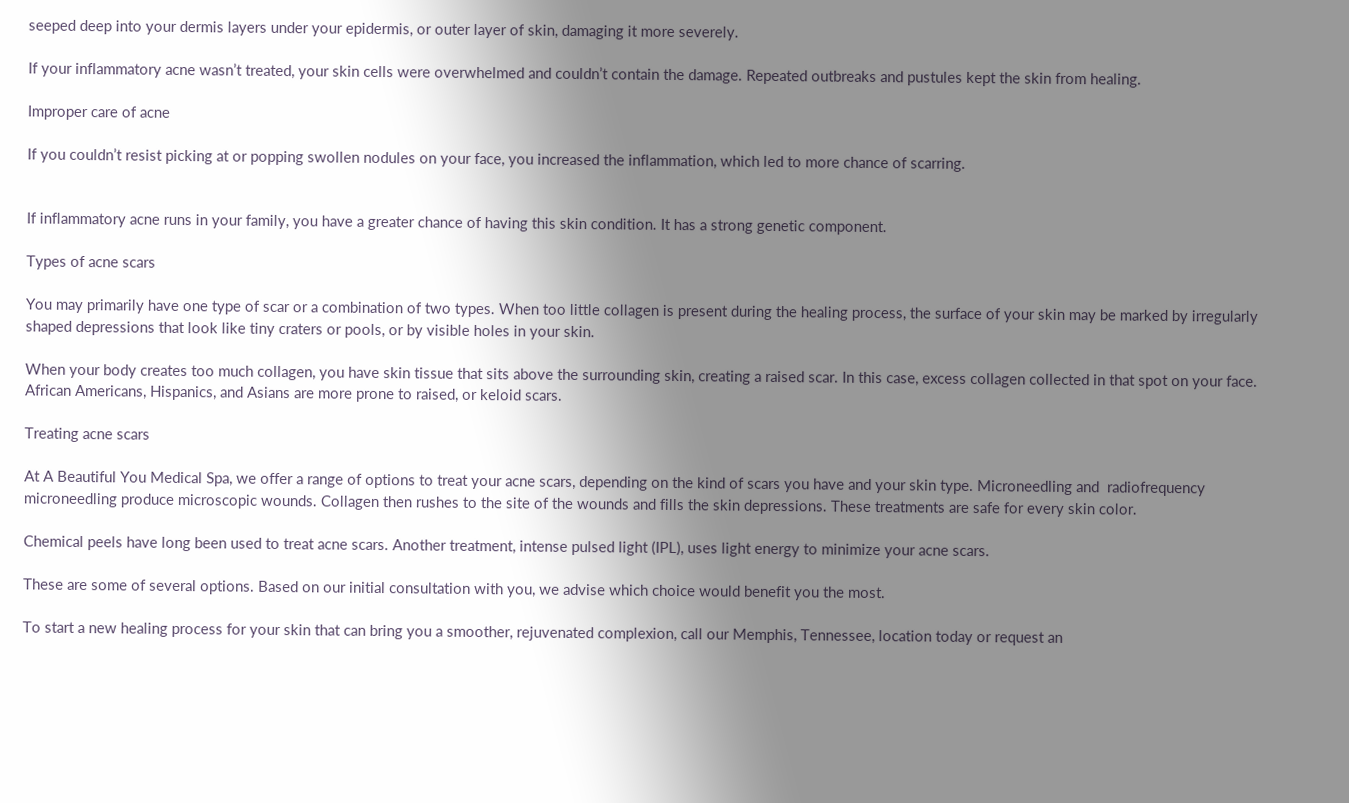seeped deep into your dermis layers under your epidermis, or outer layer of skin, damaging it more severely.

If your inflammatory acne wasn’t treated, your skin cells were overwhelmed and couldn’t contain the damage. Repeated outbreaks and pustules kept the skin from healing.

Improper care of acne

If you couldn’t resist picking at or popping swollen nodules on your face, you increased the inflammation, which led to more chance of scarring.


If inflammatory acne runs in your family, you have a greater chance of having this skin condition. It has a strong genetic component.

Types of acne scars

You may primarily have one type of scar or a combination of two types. When too little collagen is present during the healing process, the surface of your skin may be marked by irregularly shaped depressions that look like tiny craters or pools, or by visible holes in your skin.

When your body creates too much collagen, you have skin tissue that sits above the surrounding skin, creating a raised scar. In this case, excess collagen collected in that spot on your face. African Americans, Hispanics, and Asians are more prone to raised, or keloid scars.

Treating acne scars

At A Beautiful You Medical Spa, we offer a range of options to treat your acne scars, depending on the kind of scars you have and your skin type. Microneedling and  radiofrequency microneedling produce microscopic wounds. Collagen then rushes to the site of the wounds and fills the skin depressions. These treatments are safe for every skin color.

Chemical peels have long been used to treat acne scars. Another treatment, intense pulsed light (IPL), uses light energy to minimize your acne scars.

These are some of several options. Based on our initial consultation with you, we advise which choice would benefit you the most.

To start a new healing process for your skin that can bring you a smoother, rejuvenated complexion, call our Memphis, Tennessee, location today or request an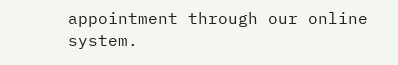appointment through our online system.